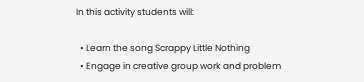In this activity students will:

  • Learn the song Scrappy Little Nothing
  • Engage in creative group work and problem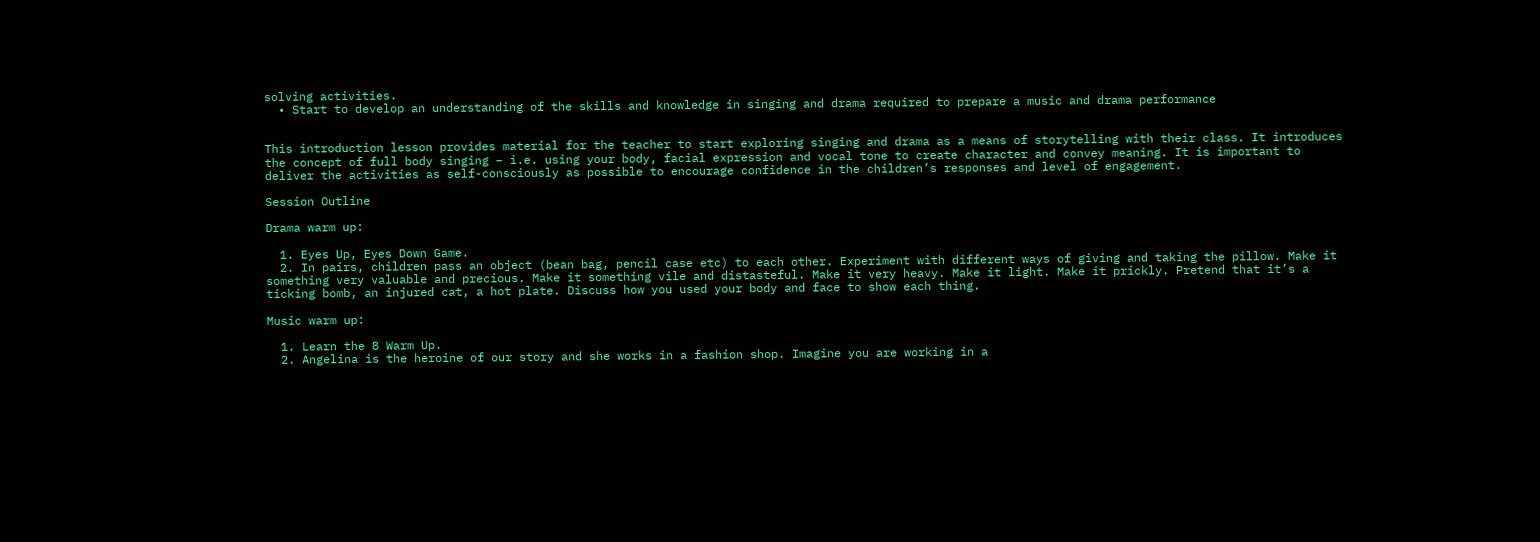solving activities.
  • Start to develop an understanding of the skills and knowledge in singing and drama required to prepare a music and drama performance


This introduction lesson provides material for the teacher to start exploring singing and drama as a means of storytelling with their class. It introduces the concept of full body singing – i.e. using your body, facial expression and vocal tone to create character and convey meaning. It is important to deliver the activities as self-consciously as possible to encourage confidence in the children’s responses and level of engagement.

Session Outline

Drama warm up:

  1. Eyes Up, Eyes Down Game.
  2. In pairs, children pass an object (bean bag, pencil case etc) to each other. Experiment with different ways of giving and taking the pillow. Make it something very valuable and precious. Make it something vile and distasteful. Make it very heavy. Make it light. Make it prickly. Pretend that it’s a ticking bomb, an injured cat, a hot plate. Discuss how you used your body and face to show each thing.

Music warm up:

  1. Learn the 8 Warm Up.
  2. Angelina is the heroine of our story and she works in a fashion shop. Imagine you are working in a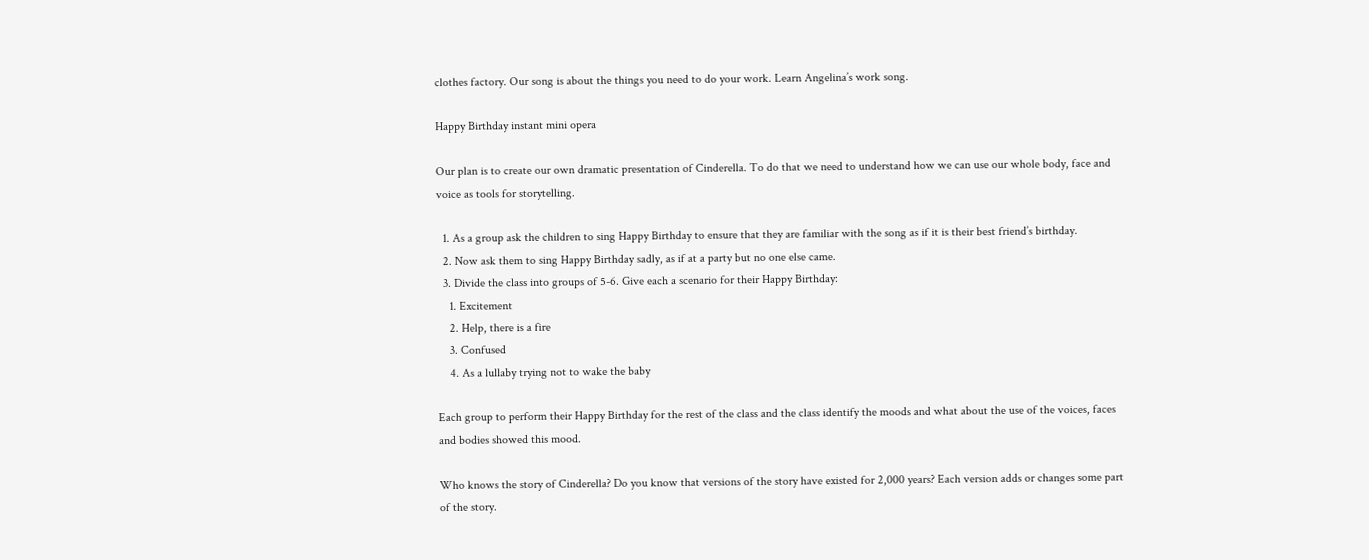clothes factory. Our song is about the things you need to do your work. Learn Angelina’s work song.

Happy Birthday instant mini opera

Our plan is to create our own dramatic presentation of Cinderella. To do that we need to understand how we can use our whole body, face and voice as tools for storytelling.

  1. As a group ask the children to sing Happy Birthday to ensure that they are familiar with the song as if it is their best friend’s birthday.
  2. Now ask them to sing Happy Birthday sadly, as if at a party but no one else came.
  3. Divide the class into groups of 5-6. Give each a scenario for their Happy Birthday:
    1. Excitement
    2. Help, there is a fire
    3. Confused
    4. As a lullaby trying not to wake the baby

Each group to perform their Happy Birthday for the rest of the class and the class identify the moods and what about the use of the voices, faces and bodies showed this mood.

Who knows the story of Cinderella? Do you know that versions of the story have existed for 2,000 years? Each version adds or changes some part of the story.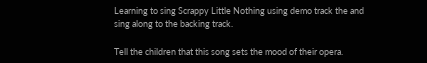Learning to sing Scrappy Little Nothing using demo track the and sing along to the backing track.

Tell the children that this song sets the mood of their opera.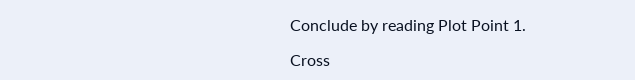Conclude by reading Plot Point 1.

Cross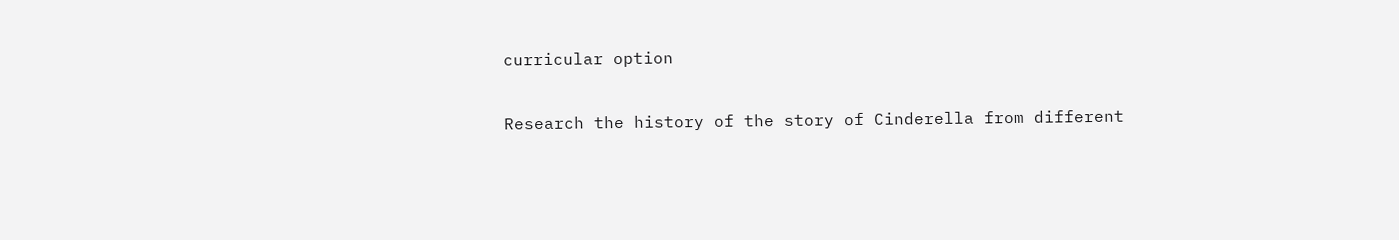curricular option

Research the history of the story of Cinderella from different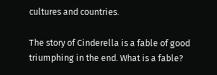cultures and countries.

The story of Cinderella is a fable of good triumphing in the end. What is a fable?